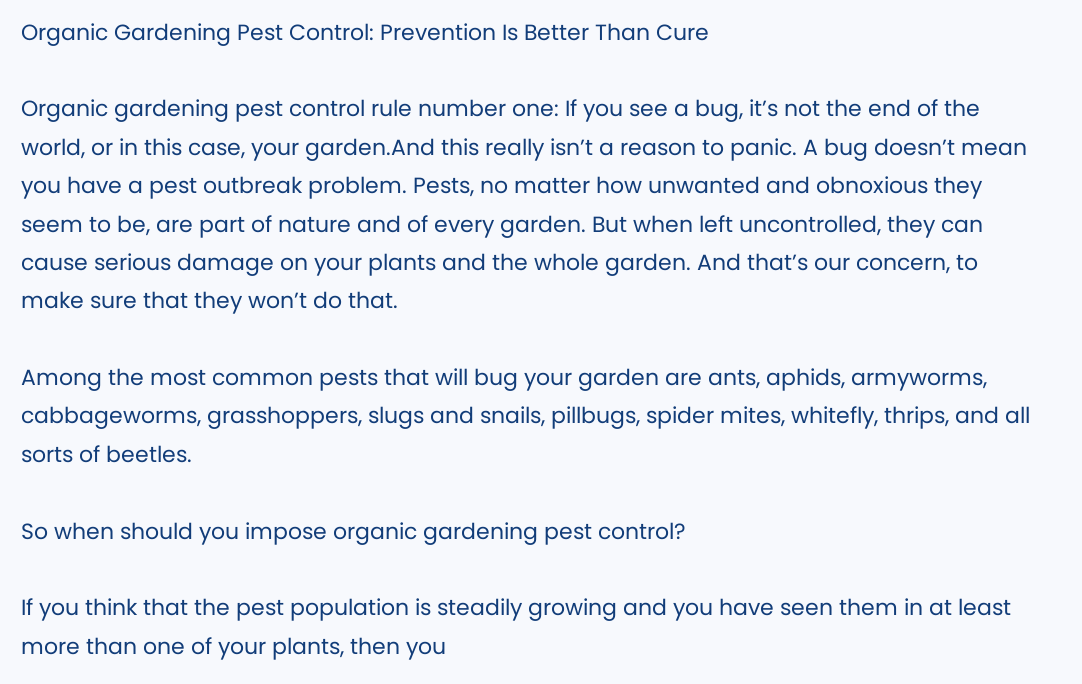Organic Gardening Pest Control: Prevention Is Better Than Cure

Organic gardening pest control rule number one: If you see a bug, it’s not the end of the world, or in this case, your garden.And this really isn’t a reason to panic. A bug doesn’t mean you have a pest outbreak problem. Pests, no matter how unwanted and obnoxious they seem to be, are part of nature and of every garden. But when left uncontrolled, they can cause serious damage on your plants and the whole garden. And that’s our concern, to make sure that they won’t do that.

Among the most common pests that will bug your garden are ants, aphids, armyworms, cabbageworms, grasshoppers, slugs and snails, pillbugs, spider mites, whitefly, thrips, and all sorts of beetles.

So when should you impose organic gardening pest control?

If you think that the pest population is steadily growing and you have seen them in at least more than one of your plants, then you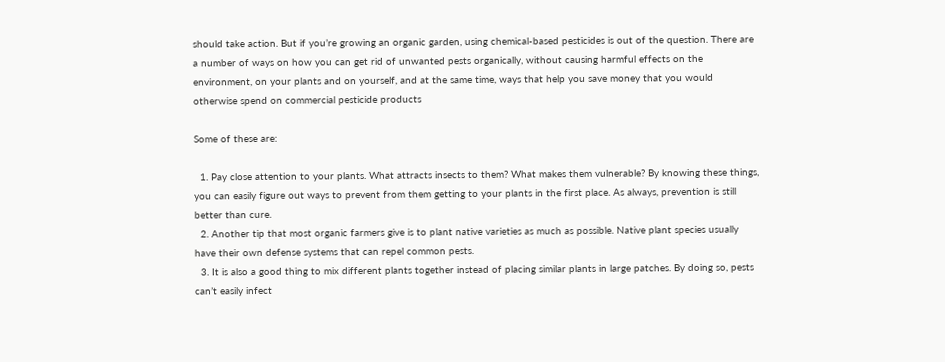should take action. But if you’re growing an organic garden, using chemical-based pesticides is out of the question. There are a number of ways on how you can get rid of unwanted pests organically, without causing harmful effects on the environment, on your plants and on yourself, and at the same time, ways that help you save money that you would otherwise spend on commercial pesticide products

Some of these are:

  1. Pay close attention to your plants. What attracts insects to them? What makes them vulnerable? By knowing these things, you can easily figure out ways to prevent from them getting to your plants in the first place. As always, prevention is still better than cure.
  2. Another tip that most organic farmers give is to plant native varieties as much as possible. Native plant species usually have their own defense systems that can repel common pests.
  3. It is also a good thing to mix different plants together instead of placing similar plants in large patches. By doing so, pests can’t easily infect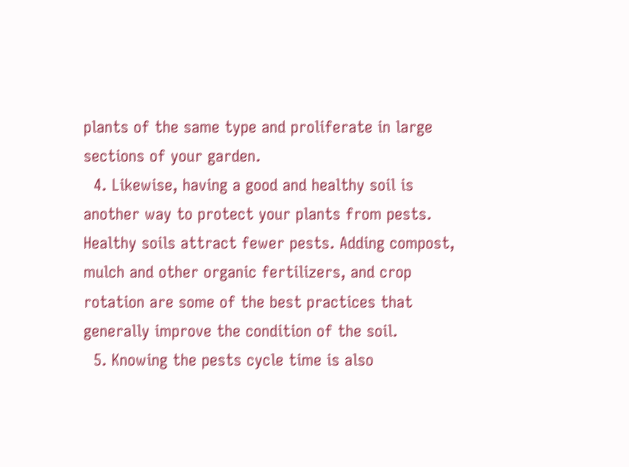plants of the same type and proliferate in large sections of your garden.
  4. Likewise, having a good and healthy soil is another way to protect your plants from pests. Healthy soils attract fewer pests. Adding compost, mulch and other organic fertilizers, and crop rotation are some of the best practices that generally improve the condition of the soil.
  5. Knowing the pests cycle time is also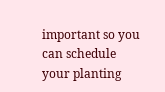important so you can schedule your planting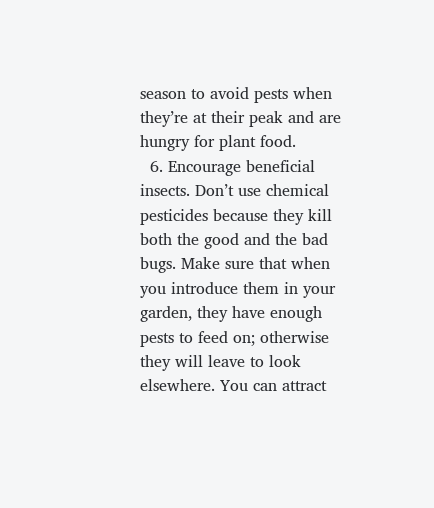season to avoid pests when they’re at their peak and are hungry for plant food.
  6. Encourage beneficial insects. Don’t use chemical pesticides because they kill both the good and the bad bugs. Make sure that when you introduce them in your garden, they have enough pests to feed on; otherwise they will leave to look elsewhere. You can attract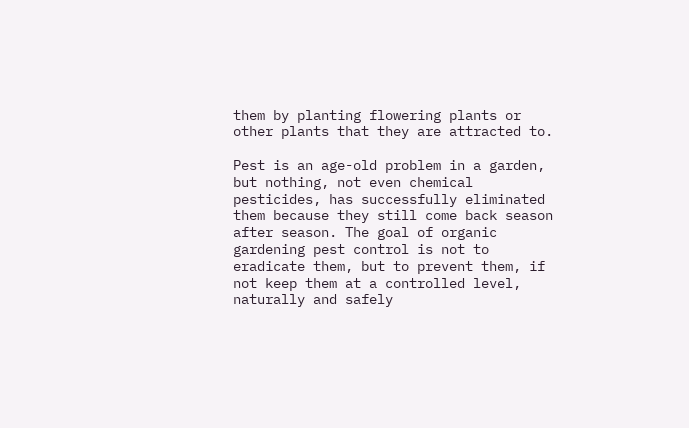them by planting flowering plants or other plants that they are attracted to.

Pest is an age-old problem in a garden, but nothing, not even chemical pesticides, has successfully eliminated them because they still come back season after season. The goal of organic gardening pest control is not to eradicate them, but to prevent them, if not keep them at a controlled level, naturally and safely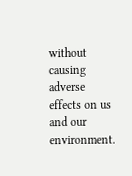without causing adverse effects on us and our environment.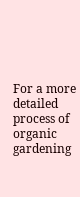For a more detailed process of organic gardening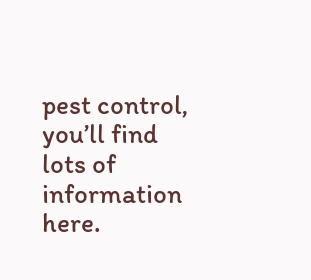pest control, you’ll find lots of information here.